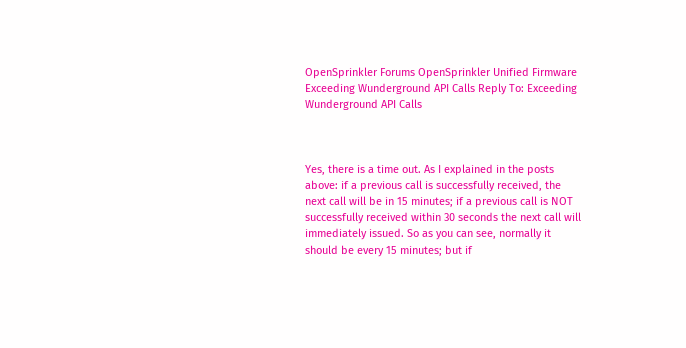OpenSprinkler Forums OpenSprinkler Unified Firmware Exceeding Wunderground API Calls Reply To: Exceeding Wunderground API Calls



Yes, there is a time out. As I explained in the posts above: if a previous call is successfully received, the next call will be in 15 minutes; if a previous call is NOT successfully received within 30 seconds the next call will immediately issued. So as you can see, normally it should be every 15 minutes; but if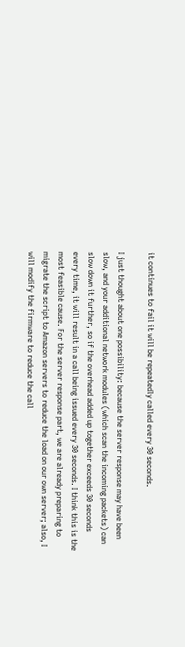it continues to fail it will be repeatedly called every 30 seconds.

I just thought about one possibility: because the server response may have been slow, and your additional network modules (which scan the incoming packets) can slow down it further, so if the overhead added up together exceeds 30 seconds every time, it will result in a call being issued every 30 seconds. I think this is the most feasible cause. For the server response part, we are already preparing to migrate the script to Amazon servers to reduce the load on our own server; also, I will modify the firmware to reduce the call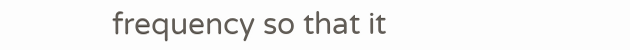frequency so that it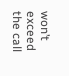won’t exceed the call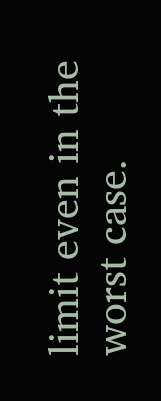limit even in the worst case.